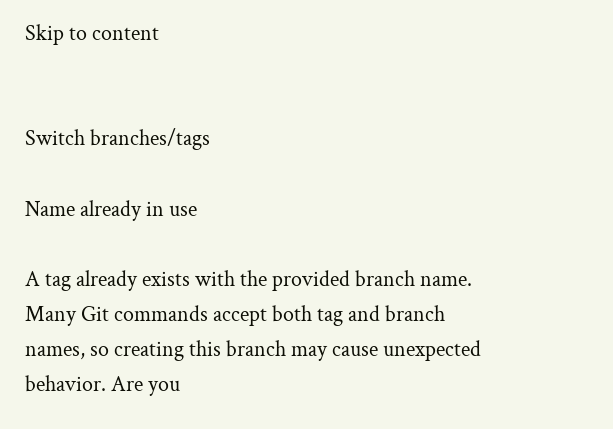Skip to content


Switch branches/tags

Name already in use

A tag already exists with the provided branch name. Many Git commands accept both tag and branch names, so creating this branch may cause unexpected behavior. Are you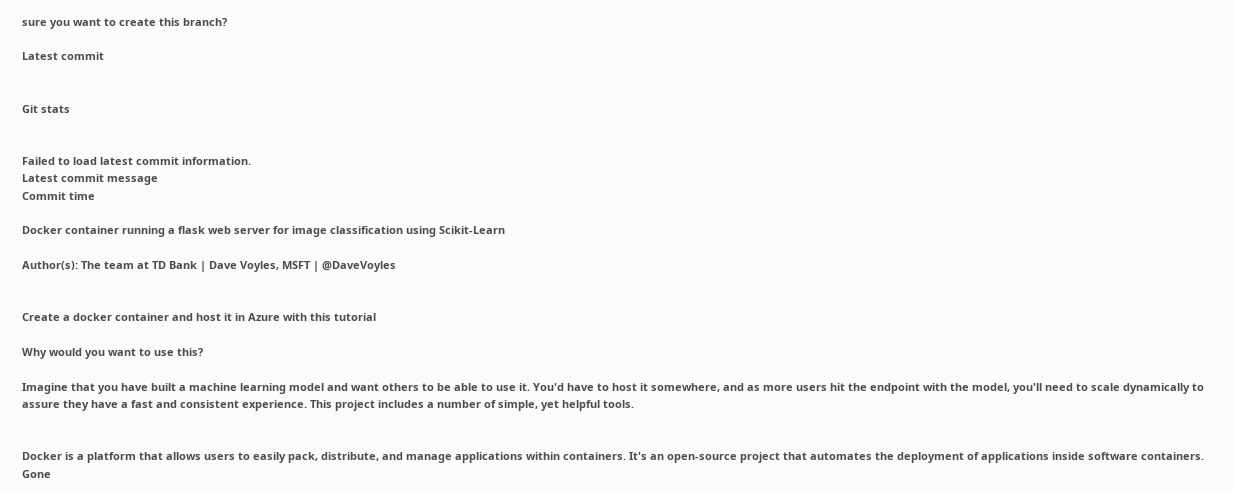sure you want to create this branch?

Latest commit


Git stats


Failed to load latest commit information.
Latest commit message
Commit time

Docker container running a flask web server for image classification using Scikit-Learn

Author(s): The team at TD Bank | Dave Voyles, MSFT | @DaveVoyles


Create a docker container and host it in Azure with this tutorial

Why would you want to use this?

Imagine that you have built a machine learning model and want others to be able to use it. You'd have to host it somewhere, and as more users hit the endpoint with the model, you'll need to scale dynamically to assure they have a fast and consistent experience. This project includes a number of simple, yet helpful tools.


Docker is a platform that allows users to easily pack, distribute, and manage applications within containers. It's an open-source project that automates the deployment of applications inside software containers. Gone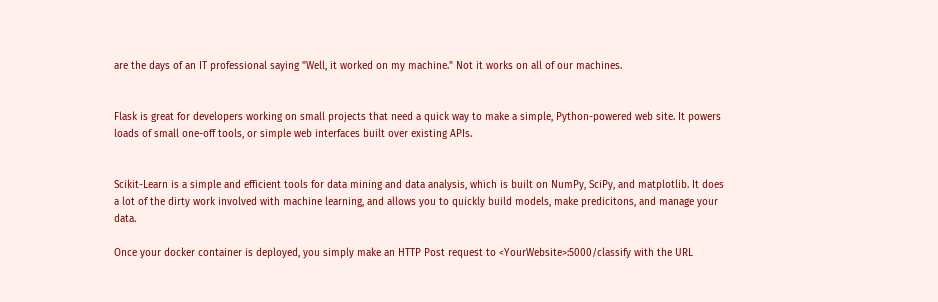are the days of an IT professional saying "Well, it worked on my machine." Not it works on all of our machines.


Flask is great for developers working on small projects that need a quick way to make a simple, Python-powered web site. It powers loads of small one-off tools, or simple web interfaces built over existing APIs.


Scikit-Learn is a simple and efficient tools for data mining and data analysis, which is built on NumPy, SciPy, and matplotlib. It does a lot of the dirty work involved with machine learning, and allows you to quickly build models, make predicitons, and manage your data.

Once your docker container is deployed, you simply make an HTTP Post request to <YourWebsite>:5000/classify with the URL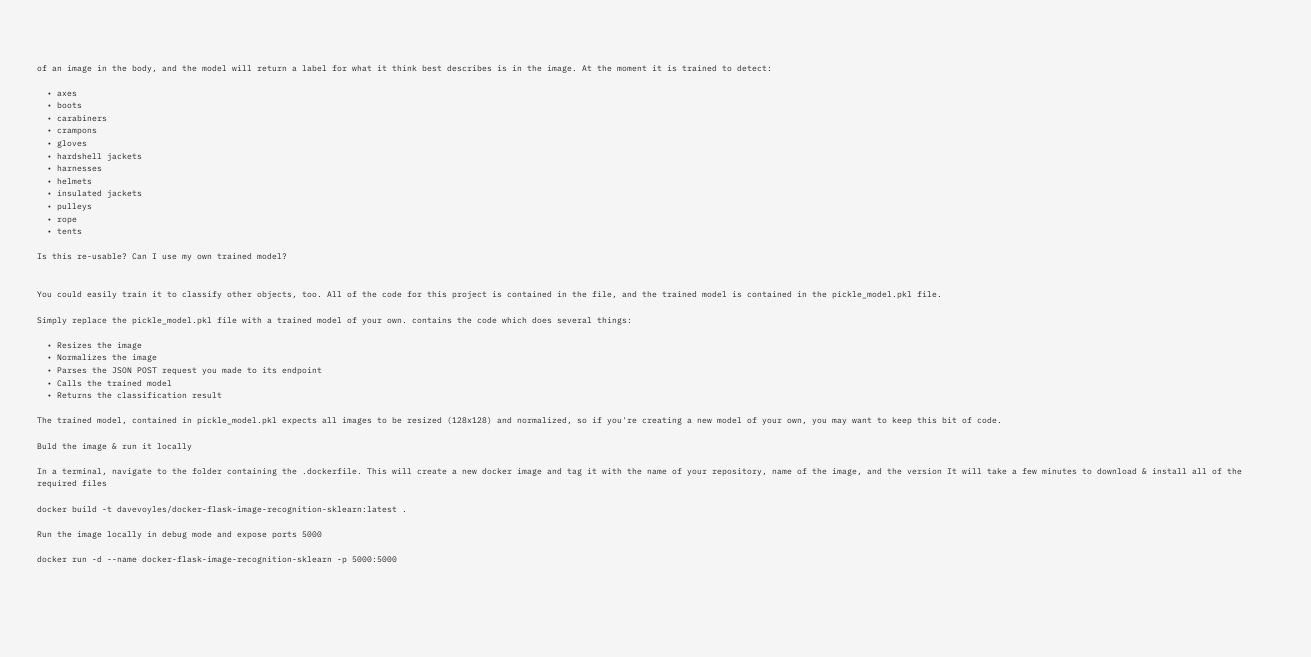of an image in the body, and the model will return a label for what it think best describes is in the image. At the moment it is trained to detect:

  • axes
  • boots
  • carabiners
  • crampons
  • gloves
  • hardshell jackets
  • harnesses
  • helmets
  • insulated jackets
  • pulleys
  • rope
  • tents

Is this re-usable? Can I use my own trained model?


You could easily train it to classify other objects, too. All of the code for this project is contained in the file, and the trained model is contained in the pickle_model.pkl file.

Simply replace the pickle_model.pkl file with a trained model of your own. contains the code which does several things:

  • Resizes the image
  • Normalizes the image
  • Parses the JSON POST request you made to its endpoint
  • Calls the trained model
  • Returns the classification result

The trained model, contained in pickle_model.pkl expects all images to be resized (128x128) and normalized, so if you're creating a new model of your own, you may want to keep this bit of code.

Buld the image & run it locally

In a terminal, navigate to the folder containing the .dockerfile. This will create a new docker image and tag it with the name of your repository, name of the image, and the version It will take a few minutes to download & install all of the required files

docker build -t davevoyles/docker-flask-image-recognition-sklearn:latest .

Run the image locally in debug mode and expose ports 5000

docker run -d --name docker-flask-image-recognition-sklearn -p 5000:5000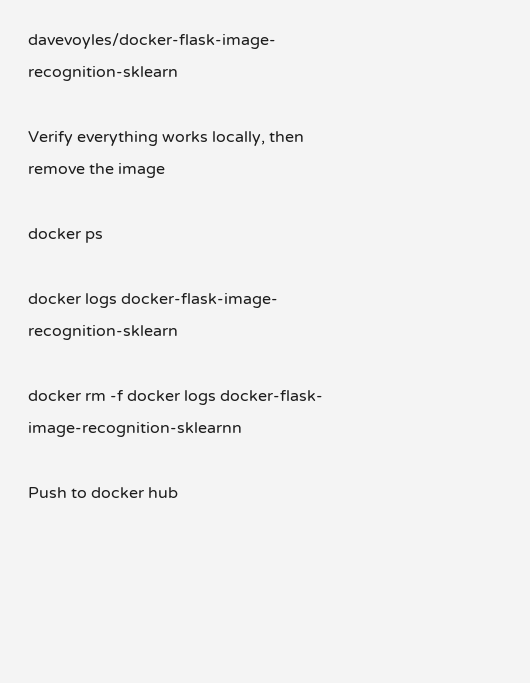davevoyles/docker-flask-image-recognition-sklearn

Verify everything works locally, then remove the image

docker ps

docker logs docker-flask-image-recognition-sklearn

docker rm -f docker logs docker-flask-image-recognition-sklearnn

Push to docker hub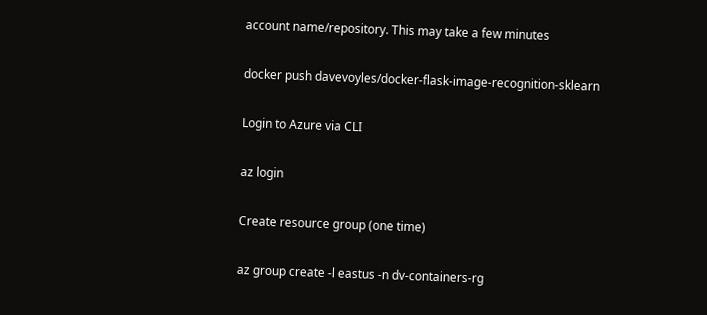account name/repository. This may take a few minutes

docker push davevoyles/docker-flask-image-recognition-sklearn

Login to Azure via CLI

az login

Create resource group (one time)

az group create -l eastus -n dv-containers-rg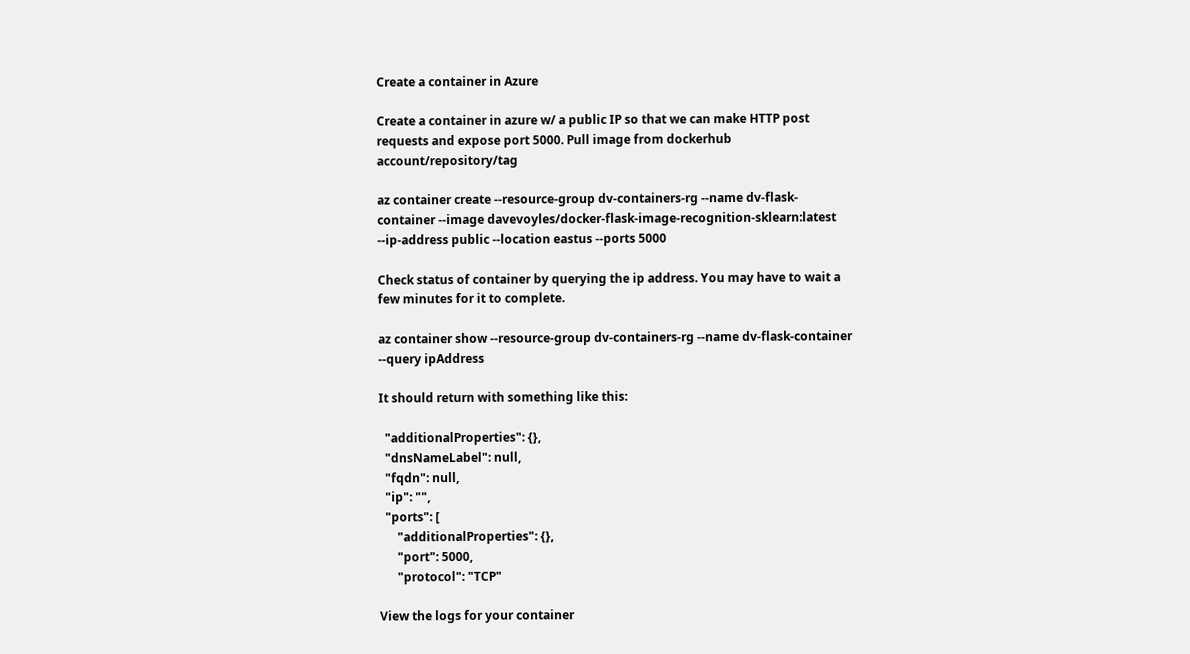Create a container in Azure

Create a container in azure w/ a public IP so that we can make HTTP post requests and expose port 5000. Pull image from dockerhub account/repository/tag

az container create --resource-group dv-containers-rg --name dv-flask-container --image davevoyles/docker-flask-image-recognition-sklearn:latest --ip-address public --location eastus --ports 5000

Check status of container by querying the ip address. You may have to wait a few minutes for it to complete.

az container show --resource-group dv-containers-rg --name dv-flask-container --query ipAddress

It should return with something like this:

  "additionalProperties": {},
  "dnsNameLabel": null,
  "fqdn": null,
  "ip": "",
  "ports": [
      "additionalProperties": {},
      "port": 5000,
      "protocol": "TCP"

View the logs for your container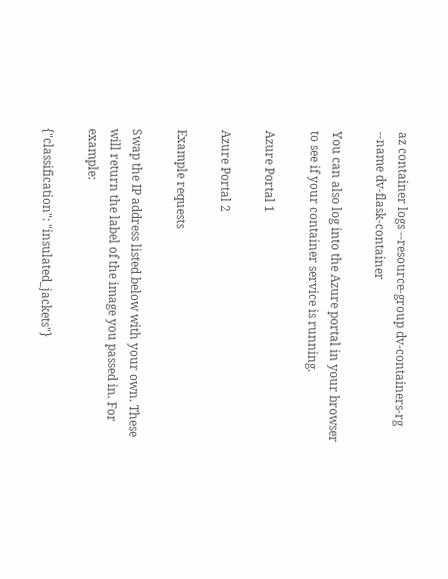az container logs --resource-group dv-containers-rg --name dv-flask-container

You can also log into the Azure portal in your browser to see if your container service is running.

Azure Portal 1

Azure Portal 2

Example requests

Swap the IP address listed below with your own. These will return the label of the image you passed in. For example:

{"classification": "insulated_jackets"}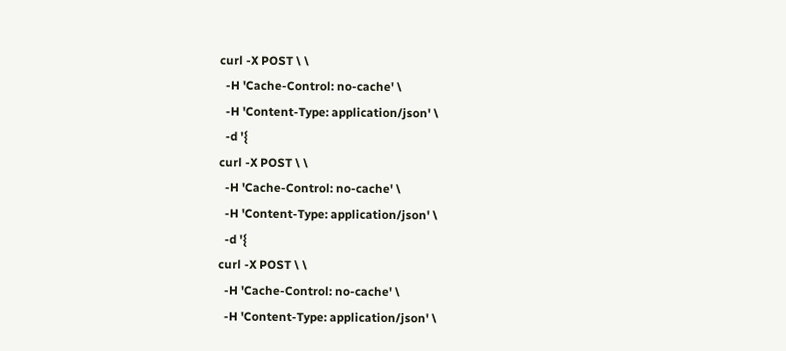curl -X POST \ \
  -H 'Cache-Control: no-cache' \
  -H 'Content-Type: application/json' \
  -d '{
curl -X POST \ \
  -H 'Cache-Control: no-cache' \
  -H 'Content-Type: application/json' \
  -d '{
curl -X POST \ \
  -H 'Cache-Control: no-cache' \
  -H 'Content-Type: application/json' \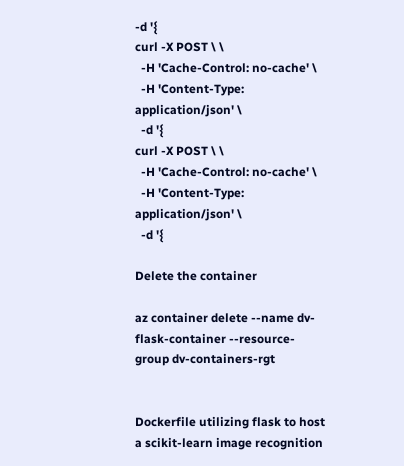-d '{
curl -X POST \ \
  -H 'Cache-Control: no-cache' \
  -H 'Content-Type: application/json' \
  -d '{
curl -X POST \ \
  -H 'Cache-Control: no-cache' \
  -H 'Content-Type: application/json' \
  -d '{

Delete the container

az container delete --name dv-flask-container --resource-group dv-containers-rgt


Dockerfile utilizing flask to host a scikit-learn image recognition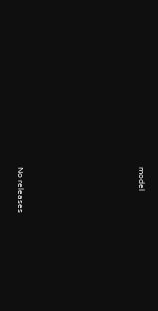model







No releases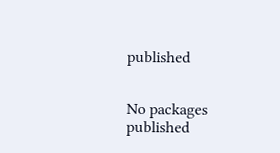published


No packages published